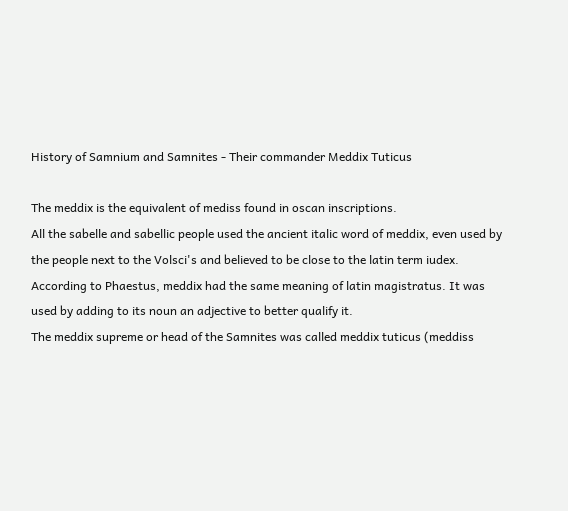History of Samnium and Samnites - Their commander Meddix Tuticus

The meddix is the equivalent of mediss found in oscan inscriptions.
All the sabelle and sabellic people used the ancient italic word of meddix, even used by the people next to the Volsci's and believed to be close to the latin term iudex.
According to Phaestus, meddix had the same meaning of latin magistratus. It was used by adding to its noun an adjective to better qualify it.
The meddix supreme or head of the Samnites was called meddix tuticus (meddiss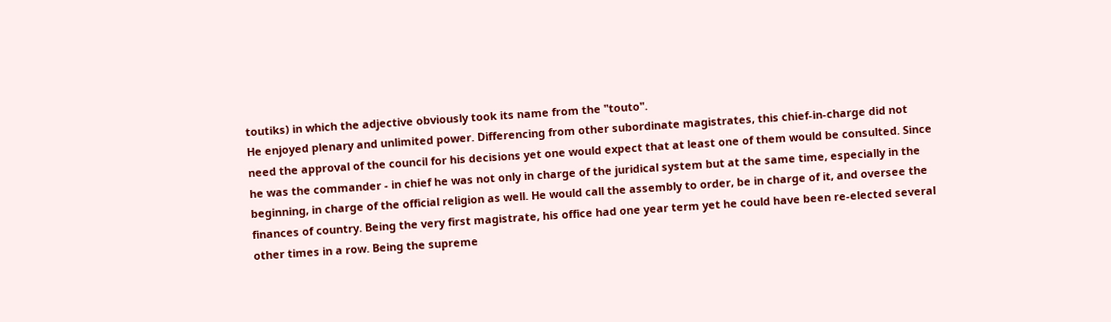toutiks) in which the adjective obviously took its name from the "touto".
He enjoyed plenary and unlimited power. Differencing from other subordinate magistrates, this chief-in-charge did not need the approval of the council for his decisions yet one would expect that at least one of them would be consulted. Since he was the commander - in chief he was not only in charge of the juridical system but at the same time, especially in the beginning, in charge of the official religion as well. He would call the assembly to order, be in charge of it, and oversee the finances of country. Being the very first magistrate, his office had one year term yet he could have been re-elected several other times in a row. Being the supreme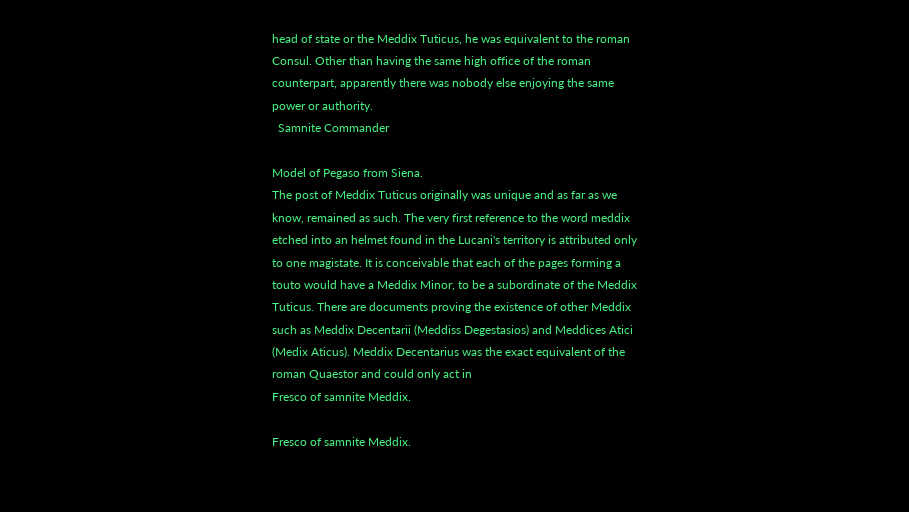head of state or the Meddix Tuticus, he was equivalent to the roman Consul. Other than having the same high office of the roman counterpart, apparently there was nobody else enjoying the same power or authority.
  Samnite Commander

Model of Pegaso from Siena.
The post of Meddix Tuticus originally was unique and as far as we know, remained as such. The very first reference to the word meddix etched into an helmet found in the Lucani's territory is attributed only to one magistate. It is conceivable that each of the pages forming a touto would have a Meddix Minor, to be a subordinate of the Meddix Tuticus. There are documents proving the existence of other Meddix such as Meddix Decentarii (Meddiss Degestasios) and Meddices Atici (Medix Aticus). Meddix Decentarius was the exact equivalent of the roman Quaestor and could only act in
Fresco of samnite Meddix.

Fresco of samnite Meddix.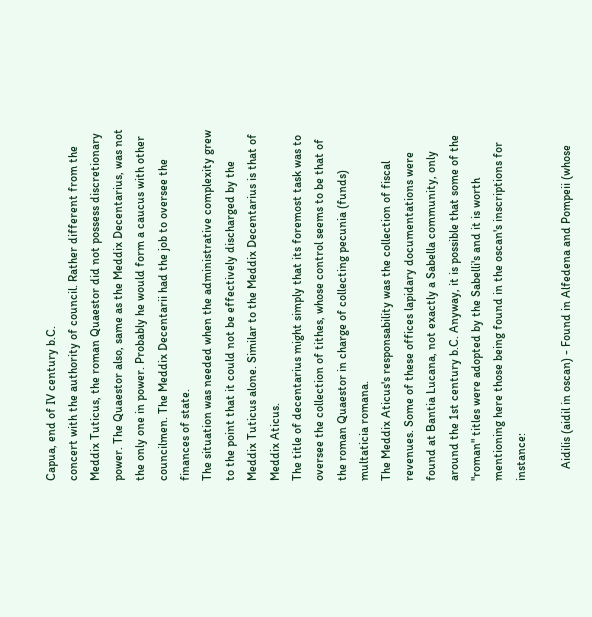Capua, end of IV century b.C.
concert with the authority of council. Rather different from the Meddix Tuticus, the roman Quaestor did not possess discretionary power. The Quaestor also, same as the Meddix Decentarius, was not the only one in power. Probably he would form a caucus with other councilmen. The Meddix Decentarii had the job to oversee the finances of state.
The situation was needed when the administrative complexity grew to the point that it could not be effectively discharged by the Meddix Tuticus alone. Similar to the Meddix Decentarius is that of Meddix Aticus.
The title of decentarius might simply that its foremost task was to oversee the collection of tithes, whose control seems to be that of the roman Quaestor in charge of collecting pecunia (funds) multaticia romana.
The Meddix Aticus's responsability was the collection of fiscal revenues. Some of these offices lapidary documentations were found at Bantia Lucana, not exactly a Sabella community, only around the 1st century b.C. Anyway, it is possible that some of the "roman" titles were adopted by the Sabelli's and it is worth mentioning here those being found in the oscan's inscriptions for instance:

    Aidilis (aidil in oscan) - Found in Alfedena and Pompeii (whose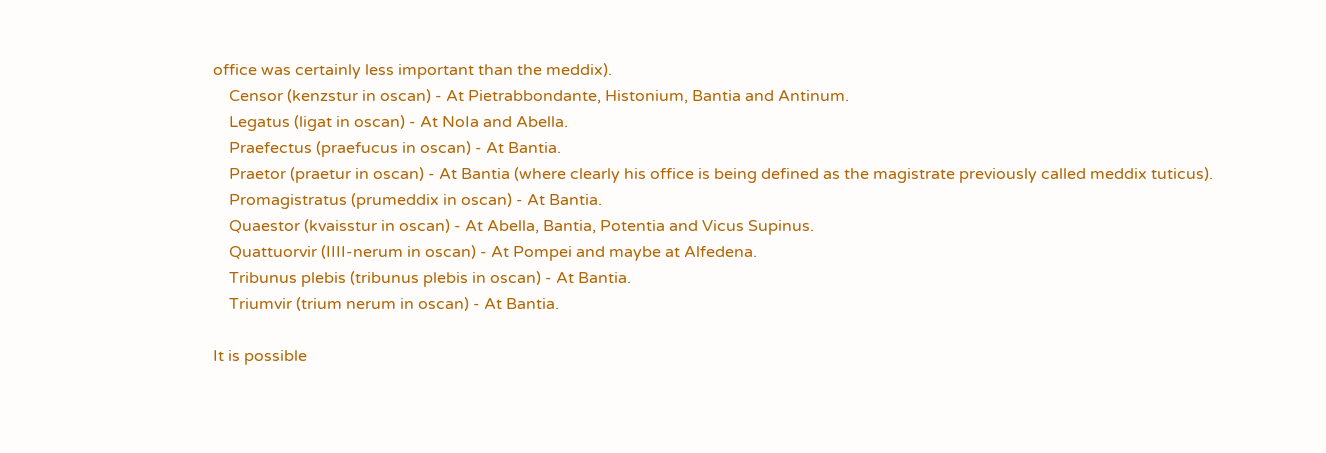office was certainly less important than the meddix).
    Censor (kenzstur in oscan) - At Pietrabbondante, Histonium, Bantia and Antinum.
    Legatus (ligat in oscan) - At NoIa and Abella.
    Praefectus (praefucus in oscan) - At Bantia.
    Praetor (praetur in oscan) - At Bantia (where clearly his office is being defined as the magistrate previously called meddix tuticus).
    Promagistratus (prumeddix in oscan) - At Bantia.
    Quaestor (kvaisstur in oscan) - At Abella, Bantia, Potentia and Vicus Supinus.
    Quattuorvir (IIII-nerum in oscan) - At Pompei and maybe at Alfedena.
    Tribunus plebis (tribunus plebis in oscan) - At Bantia.
    Triumvir (trium nerum in oscan) - At Bantia.

It is possible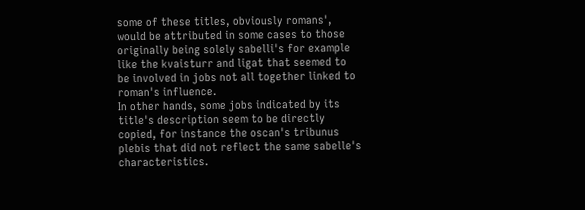some of these titles, obviously romans', would be attributed in some cases to those originally being solely sabelli's for example like the kvaisturr and ligat that seemed to be involved in jobs not all together linked to roman's influence.
In other hands, some jobs indicated by its title's description seem to be directly copied, for instance the oscan's tribunus plebis that did not reflect the same sabelle's characteristics.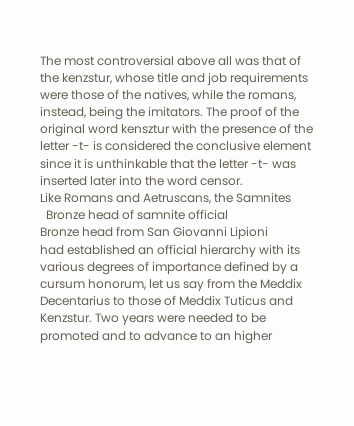The most controversial above all was that of the kenzstur, whose title and job requirements were those of the natives, while the romans, instead, being the imitators. The proof of the original word kensztur with the presence of the letter -t- is considered the conclusive element since it is unthinkable that the letter -t- was inserted later into the word censor.
Like Romans and Aetruscans, the Samnites
  Bronze head of samnite official
Bronze head from San Giovanni Lipioni
had established an official hierarchy with its various degrees of importance defined by a cursum honorum, let us say from the Meddix Decentarius to those of Meddix Tuticus and Kenzstur. Two years were needed to be promoted and to advance to an higher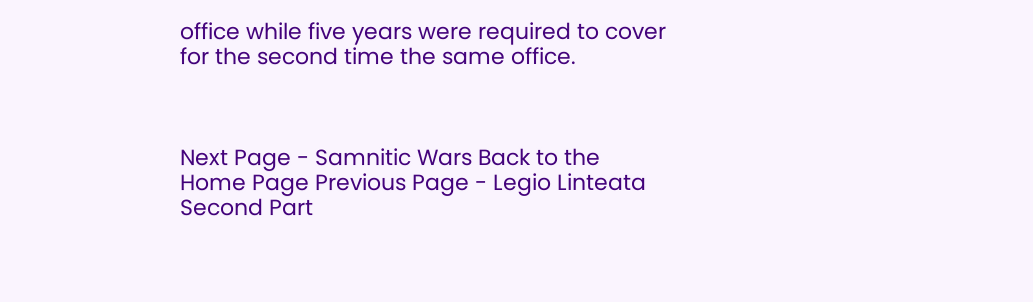office while five years were required to cover for the second time the same office.



Next Page - Samnitic Wars Back to the Home Page Previous Page - Legio Linteata Second Part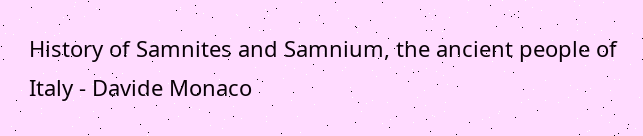History of Samnites and Samnium, the ancient people of Italy - Davide Monaco